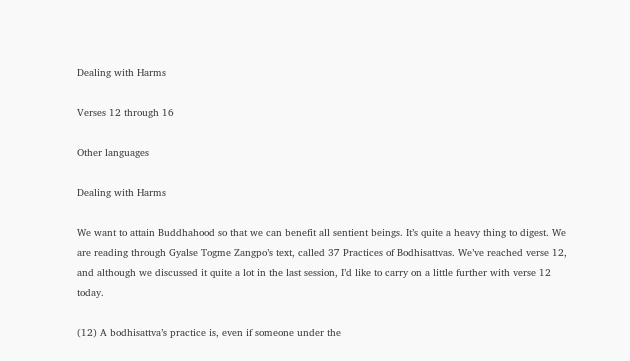Dealing with Harms

Verses 12 through 16

Other languages

Dealing with Harms

We want to attain Buddhahood so that we can benefit all sentient beings. It’s quite a heavy thing to digest. We are reading through Gyalse Togme Zangpo’s text, called 37 Practices of Bodhisattvas. We’ve reached verse 12, and although we discussed it quite a lot in the last session, I’d like to carry on a little further with verse 12 today.

(12) A bodhisattva’s practice is, even if someone under the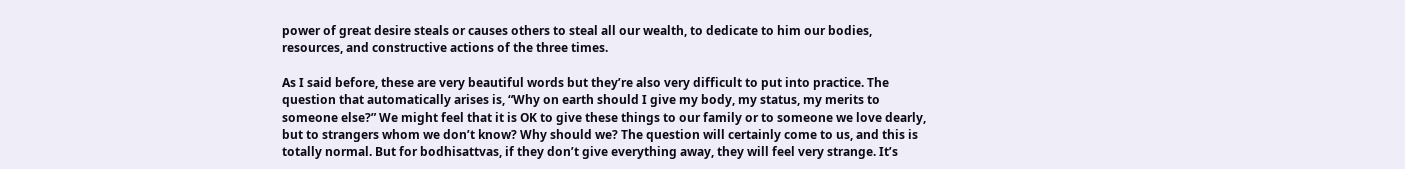power of great desire steals or causes others to steal all our wealth, to dedicate to him our bodies, resources, and constructive actions of the three times.

As I said before, these are very beautiful words but they’re also very difficult to put into practice. The question that automatically arises is, “Why on earth should I give my body, my status, my merits to someone else?” We might feel that it is OK to give these things to our family or to someone we love dearly, but to strangers whom we don’t know? Why should we? The question will certainly come to us, and this is totally normal. But for bodhisattvas, if they don’t give everything away, they will feel very strange. It’s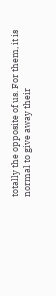totally the opposite of us. For them, it is normal to give away their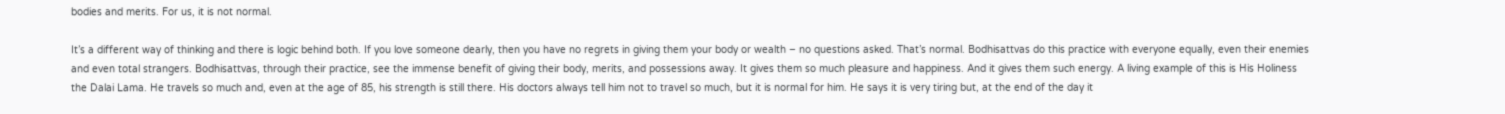bodies and merits. For us, it is not normal.

It’s a different way of thinking and there is logic behind both. If you love someone dearly, then you have no regrets in giving them your body or wealth – no questions asked. That’s normal. Bodhisattvas do this practice with everyone equally, even their enemies and even total strangers. Bodhisattvas, through their practice, see the immense benefit of giving their body, merits, and possessions away. It gives them so much pleasure and happiness. And it gives them such energy. A living example of this is His Holiness the Dalai Lama. He travels so much and, even at the age of 85, his strength is still there. His doctors always tell him not to travel so much, but it is normal for him. He says it is very tiring but, at the end of the day it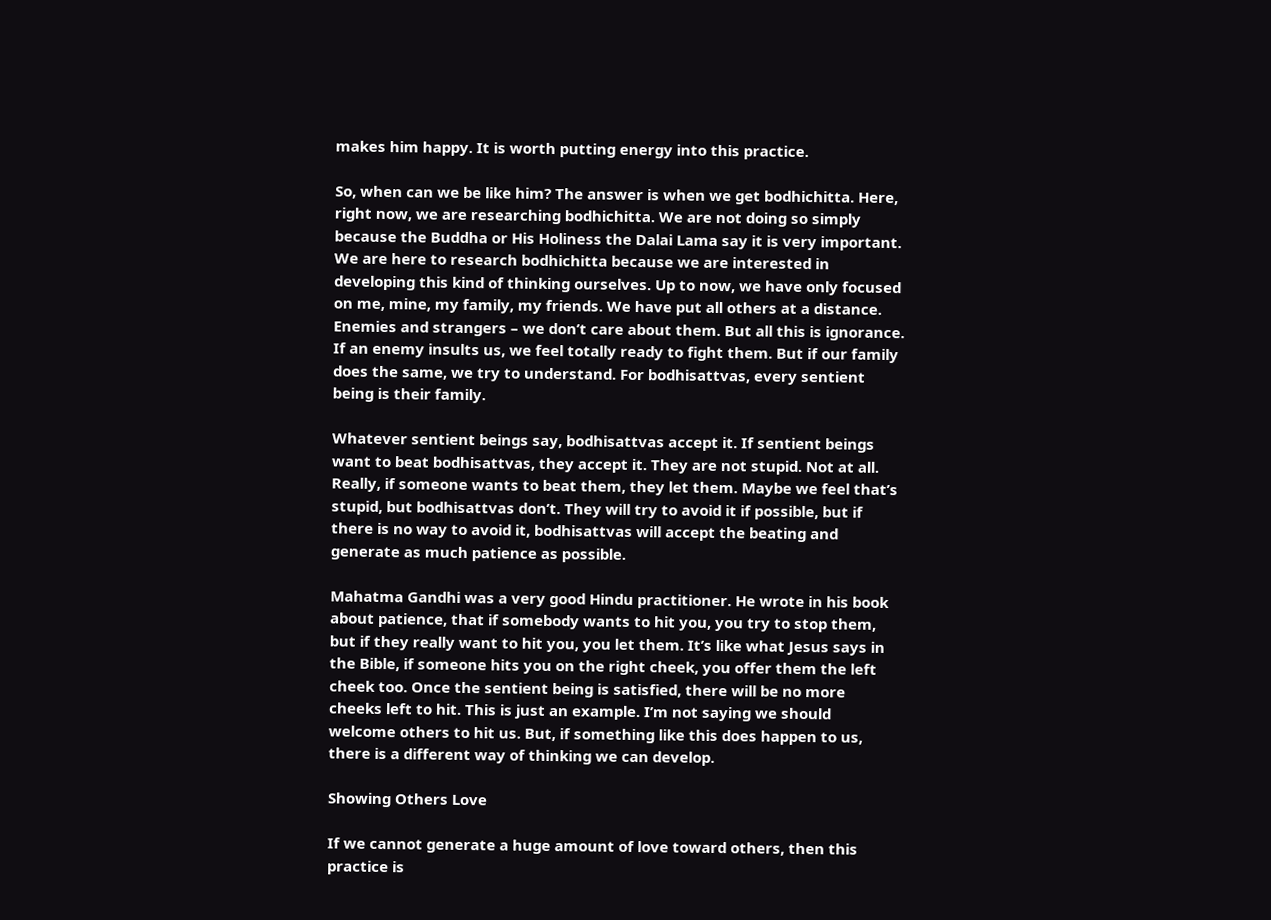makes him happy. It is worth putting energy into this practice.

So, when can we be like him? The answer is when we get bodhichitta. Here, right now, we are researching bodhichitta. We are not doing so simply because the Buddha or His Holiness the Dalai Lama say it is very important. We are here to research bodhichitta because we are interested in developing this kind of thinking ourselves. Up to now, we have only focused on me, mine, my family, my friends. We have put all others at a distance. Enemies and strangers – we don’t care about them. But all this is ignorance. If an enemy insults us, we feel totally ready to fight them. But if our family does the same, we try to understand. For bodhisattvas, every sentient being is their family.

Whatever sentient beings say, bodhisattvas accept it. If sentient beings want to beat bodhisattvas, they accept it. They are not stupid. Not at all. Really, if someone wants to beat them, they let them. Maybe we feel that’s stupid, but bodhisattvas don’t. They will try to avoid it if possible, but if there is no way to avoid it, bodhisattvas will accept the beating and generate as much patience as possible.

Mahatma Gandhi was a very good Hindu practitioner. He wrote in his book about patience, that if somebody wants to hit you, you try to stop them, but if they really want to hit you, you let them. It’s like what Jesus says in the Bible, if someone hits you on the right cheek, you offer them the left cheek too. Once the sentient being is satisfied, there will be no more cheeks left to hit. This is just an example. I’m not saying we should welcome others to hit us. But, if something like this does happen to us, there is a different way of thinking we can develop.

Showing Others Love

If we cannot generate a huge amount of love toward others, then this practice is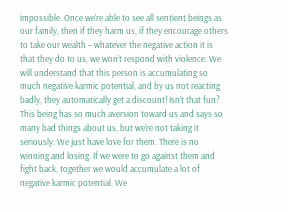impossible. Once we’re able to see all sentient beings as our family, then if they harm us, if they encourage others to take our wealth – whatever the negative action it is that they do to us, we won’t respond with violence. We will understand that this person is accumulating so much negative karmic potential, and by us not reacting badly, they automatically get a discount! Isn’t that fun? This being has so much aversion toward us and says so many bad things about us, but we’re not taking it seriously. We just have love for them. There is no winning and losing. If we were to go against them and fight back, together we would accumulate a lot of negative karmic potential. We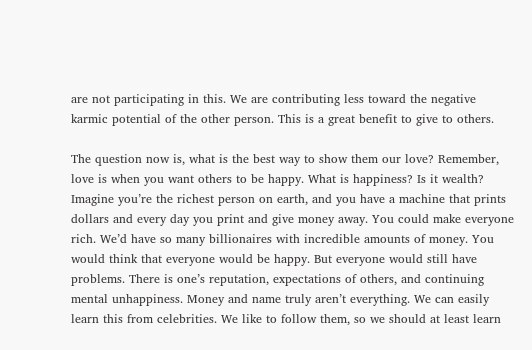are not participating in this. We are contributing less toward the negative karmic potential of the other person. This is a great benefit to give to others.

The question now is, what is the best way to show them our love? Remember, love is when you want others to be happy. What is happiness? Is it wealth? Imagine you’re the richest person on earth, and you have a machine that prints dollars and every day you print and give money away. You could make everyone rich. We’d have so many billionaires with incredible amounts of money. You would think that everyone would be happy. But everyone would still have problems. There is one’s reputation, expectations of others, and continuing mental unhappiness. Money and name truly aren’t everything. We can easily learn this from celebrities. We like to follow them, so we should at least learn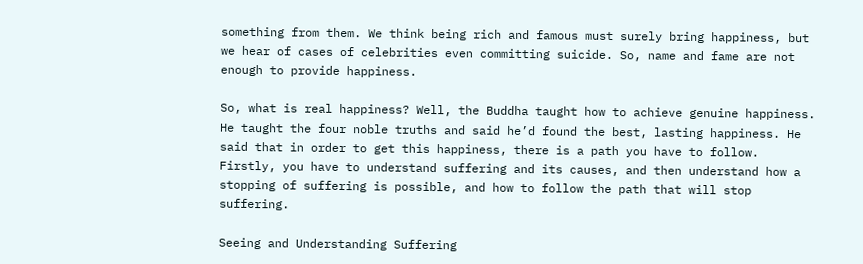something from them. We think being rich and famous must surely bring happiness, but we hear of cases of celebrities even committing suicide. So, name and fame are not enough to provide happiness.

So, what is real happiness? Well, the Buddha taught how to achieve genuine happiness. He taught the four noble truths and said he’d found the best, lasting happiness. He said that in order to get this happiness, there is a path you have to follow. Firstly, you have to understand suffering and its causes, and then understand how a stopping of suffering is possible, and how to follow the path that will stop suffering.

Seeing and Understanding Suffering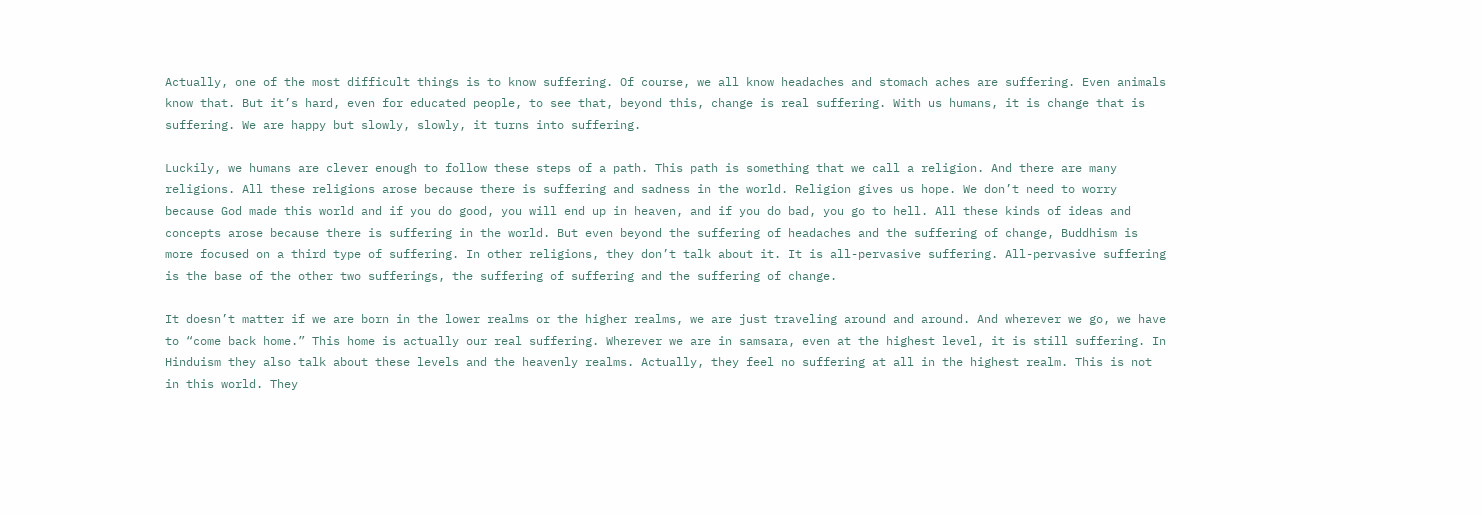Actually, one of the most difficult things is to know suffering. Of course, we all know headaches and stomach aches are suffering. Even animals know that. But it’s hard, even for educated people, to see that, beyond this, change is real suffering. With us humans, it is change that is suffering. We are happy but slowly, slowly, it turns into suffering.

Luckily, we humans are clever enough to follow these steps of a path. This path is something that we call a religion. And there are many religions. All these religions arose because there is suffering and sadness in the world. Religion gives us hope. We don’t need to worry because God made this world and if you do good, you will end up in heaven, and if you do bad, you go to hell. All these kinds of ideas and concepts arose because there is suffering in the world. But even beyond the suffering of headaches and the suffering of change, Buddhism is more focused on a third type of suffering. In other religions, they don’t talk about it. It is all-pervasive suffering. All-pervasive suffering is the base of the other two sufferings, the suffering of suffering and the suffering of change.

It doesn’t matter if we are born in the lower realms or the higher realms, we are just traveling around and around. And wherever we go, we have to “come back home.” This home is actually our real suffering. Wherever we are in samsara, even at the highest level, it is still suffering. In Hinduism they also talk about these levels and the heavenly realms. Actually, they feel no suffering at all in the highest realm. This is not in this world. They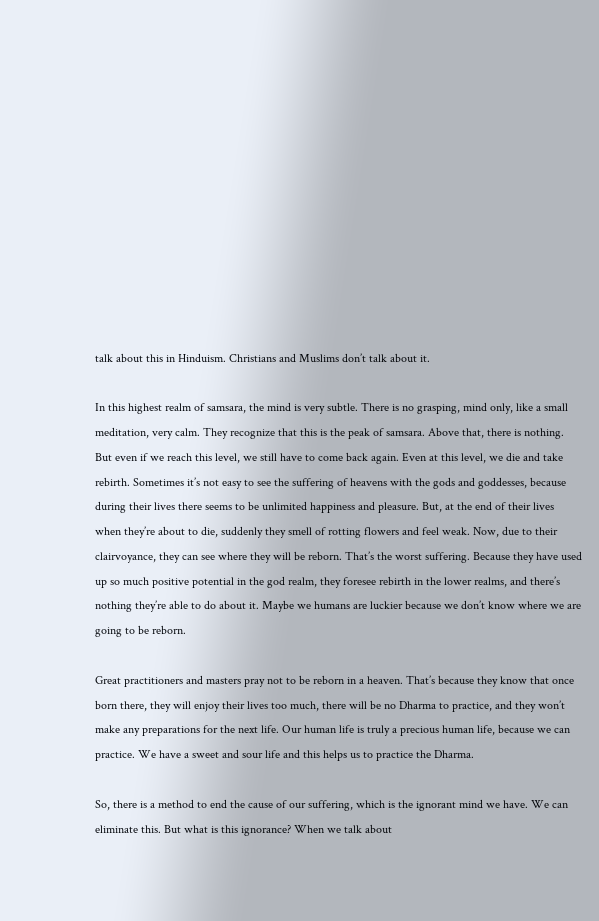talk about this in Hinduism. Christians and Muslims don’t talk about it.

In this highest realm of samsara, the mind is very subtle. There is no grasping, mind only, like a small meditation, very calm. They recognize that this is the peak of samsara. Above that, there is nothing. But even if we reach this level, we still have to come back again. Even at this level, we die and take rebirth. Sometimes it’s not easy to see the suffering of heavens with the gods and goddesses, because during their lives there seems to be unlimited happiness and pleasure. But, at the end of their lives when they’re about to die, suddenly they smell of rotting flowers and feel weak. Now, due to their clairvoyance, they can see where they will be reborn. That’s the worst suffering. Because they have used up so much positive potential in the god realm, they foresee rebirth in the lower realms, and there’s nothing they’re able to do about it. Maybe we humans are luckier because we don’t know where we are going to be reborn.

Great practitioners and masters pray not to be reborn in a heaven. That’s because they know that once born there, they will enjoy their lives too much, there will be no Dharma to practice, and they won’t make any preparations for the next life. Our human life is truly a precious human life, because we can practice. We have a sweet and sour life and this helps us to practice the Dharma.

So, there is a method to end the cause of our suffering, which is the ignorant mind we have. We can eliminate this. But what is this ignorance? When we talk about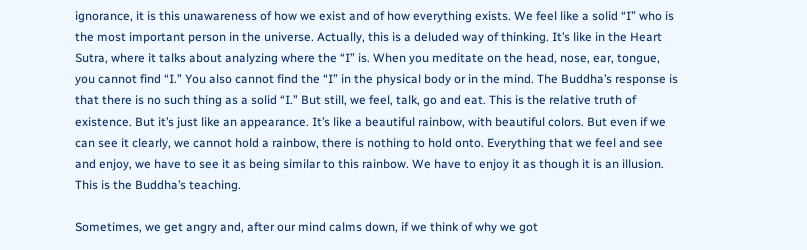ignorance, it is this unawareness of how we exist and of how everything exists. We feel like a solid “I” who is the most important person in the universe. Actually, this is a deluded way of thinking. It’s like in the Heart Sutra, where it talks about analyzing where the “I” is. When you meditate on the head, nose, ear, tongue, you cannot find “I.” You also cannot find the “I” in the physical body or in the mind. The Buddha’s response is that there is no such thing as a solid “I.” But still, we feel, talk, go and eat. This is the relative truth of existence. But it’s just like an appearance. It’s like a beautiful rainbow, with beautiful colors. But even if we can see it clearly, we cannot hold a rainbow, there is nothing to hold onto. Everything that we feel and see and enjoy, we have to see it as being similar to this rainbow. We have to enjoy it as though it is an illusion. This is the Buddha’s teaching.

Sometimes, we get angry and, after our mind calms down, if we think of why we got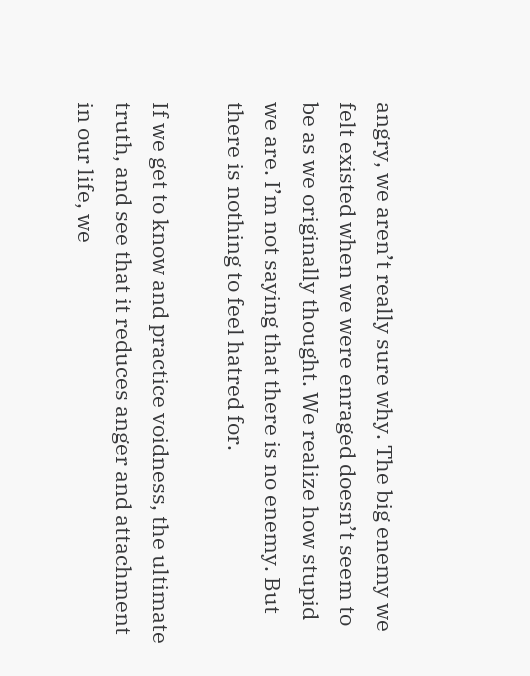angry, we aren’t really sure why. The big enemy we felt existed when we were enraged doesn’t seem to be as we originally thought. We realize how stupid we are. I’m not saying that there is no enemy. But there is nothing to feel hatred for.

If we get to know and practice voidness, the ultimate truth, and see that it reduces anger and attachment in our life, we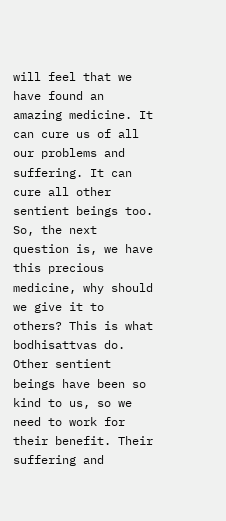will feel that we have found an amazing medicine. It can cure us of all our problems and suffering. It can cure all other sentient beings too. So, the next question is, we have this precious medicine, why should we give it to others? This is what bodhisattvas do. Other sentient beings have been so kind to us, so we need to work for their benefit. Their suffering and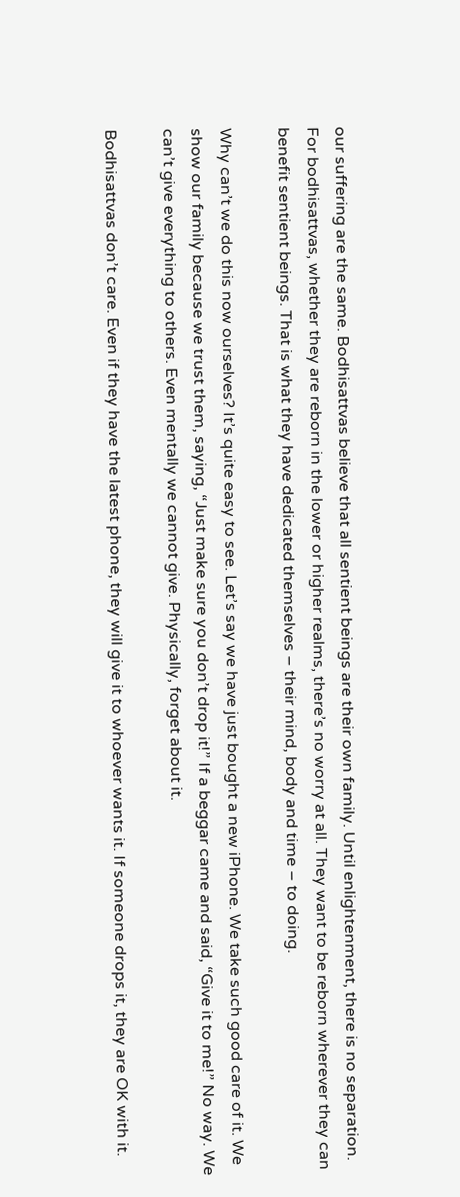our suffering are the same. Bodhisattvas believe that all sentient beings are their own family. Until enlightenment, there is no separation. For bodhisattvas, whether they are reborn in the lower or higher realms, there’s no worry at all. They want to be reborn wherever they can benefit sentient beings. That is what they have dedicated themselves – their mind, body and time – to doing.

Why can’t we do this now ourselves? It’s quite easy to see. Let’s say we have just bought a new iPhone. We take such good care of it. We show our family because we trust them, saying, “Just make sure you don’t drop it!” If a beggar came and said, “Give it to me!” No way. We can’t give everything to others. Even mentally we cannot give. Physically, forget about it.

Bodhisattvas don’t care. Even if they have the latest phone, they will give it to whoever wants it. If someone drops it, they are OK with it.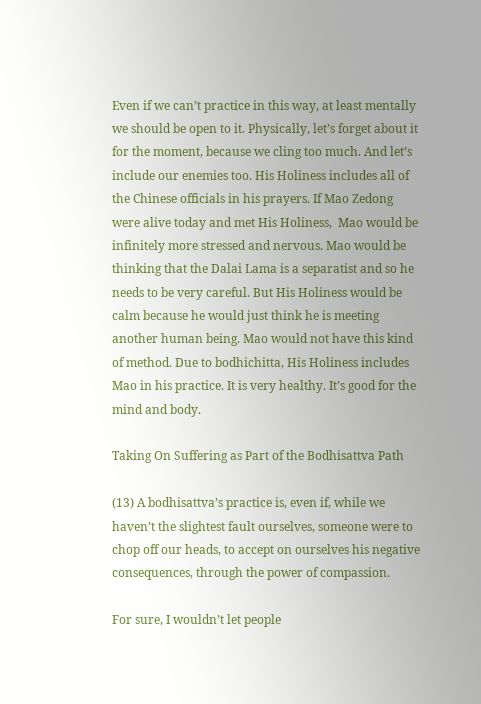Even if we can’t practice in this way, at least mentally we should be open to it. Physically, let’s forget about it for the moment, because we cling too much. And let’s include our enemies too. His Holiness includes all of the Chinese officials in his prayers. If Mao Zedong were alive today and met His Holiness,  Mao would be infinitely more stressed and nervous. Mao would be thinking that the Dalai Lama is a separatist and so he needs to be very careful. But His Holiness would be calm because he would just think he is meeting another human being. Mao would not have this kind of method. Due to bodhichitta, His Holiness includes Mao in his practice. It is very healthy. It’s good for the mind and body.

Taking On Suffering as Part of the Bodhisattva Path

(13) A bodhisattva’s practice is, even if, while we haven’t the slightest fault ourselves, someone were to chop off our heads, to accept on ourselves his negative consequences, through the power of compassion.

For sure, I wouldn’t let people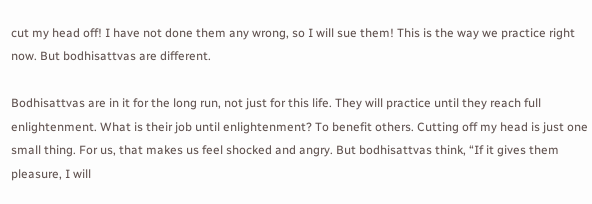cut my head off! I have not done them any wrong, so I will sue them! This is the way we practice right now. But bodhisattvas are different.

Bodhisattvas are in it for the long run, not just for this life. They will practice until they reach full enlightenment. What is their job until enlightenment? To benefit others. Cutting off my head is just one small thing. For us, that makes us feel shocked and angry. But bodhisattvas think, “If it gives them pleasure, I will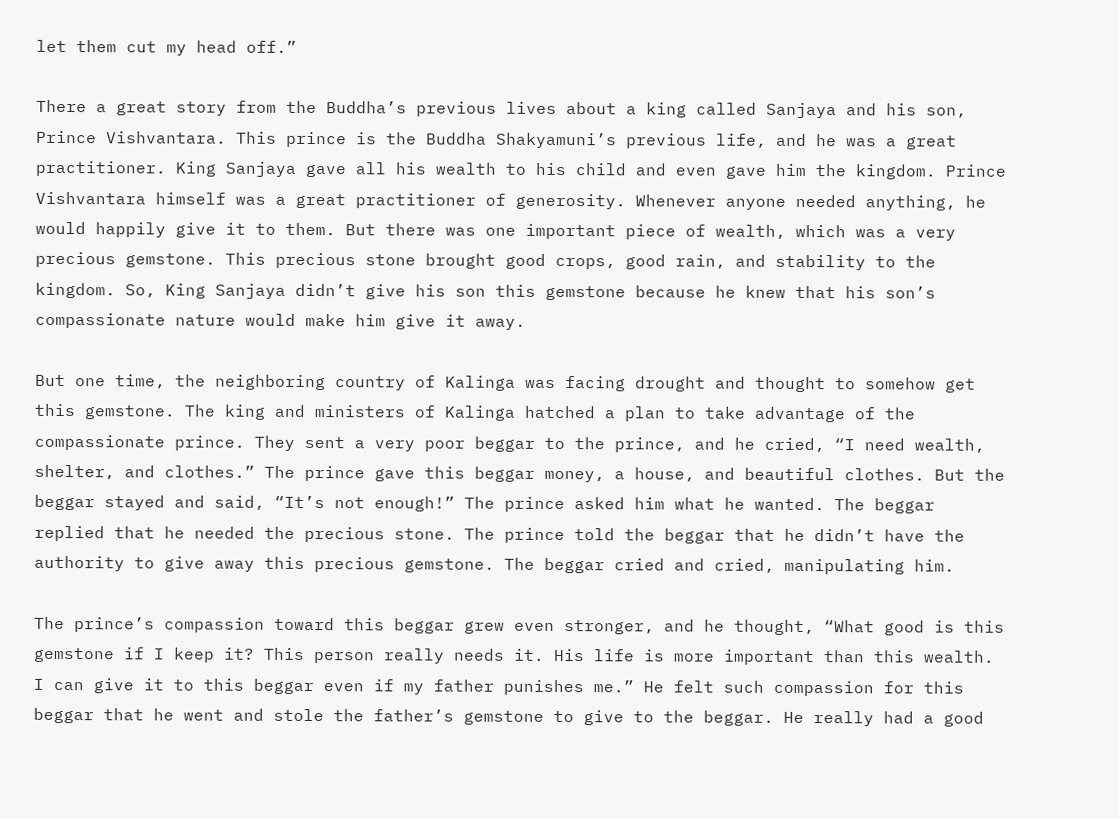let them cut my head off.”

There a great story from the Buddha’s previous lives about a king called Sanjaya and his son, Prince Vishvantara. This prince is the Buddha Shakyamuni’s previous life, and he was a great practitioner. King Sanjaya gave all his wealth to his child and even gave him the kingdom. Prince Vishvantara himself was a great practitioner of generosity. Whenever anyone needed anything, he would happily give it to them. But there was one important piece of wealth, which was a very precious gemstone. This precious stone brought good crops, good rain, and stability to the kingdom. So, King Sanjaya didn’t give his son this gemstone because he knew that his son’s compassionate nature would make him give it away.

But one time, the neighboring country of Kalinga was facing drought and thought to somehow get this gemstone. The king and ministers of Kalinga hatched a plan to take advantage of the compassionate prince. They sent a very poor beggar to the prince, and he cried, “I need wealth, shelter, and clothes.” The prince gave this beggar money, a house, and beautiful clothes. But the beggar stayed and said, “It’s not enough!” The prince asked him what he wanted. The beggar replied that he needed the precious stone. The prince told the beggar that he didn’t have the authority to give away this precious gemstone. The beggar cried and cried, manipulating him.

The prince’s compassion toward this beggar grew even stronger, and he thought, “What good is this gemstone if I keep it? This person really needs it. His life is more important than this wealth. I can give it to this beggar even if my father punishes me.” He felt such compassion for this beggar that he went and stole the father’s gemstone to give to the beggar. He really had a good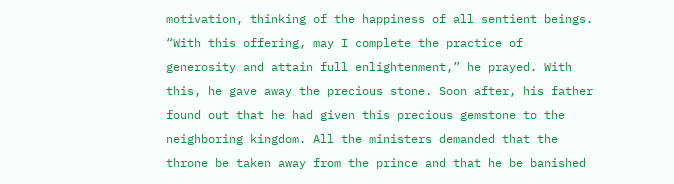motivation, thinking of the happiness of all sentient beings. “With this offering, may I complete the practice of generosity and attain full enlightenment,” he prayed. With this, he gave away the precious stone. Soon after, his father found out that he had given this precious gemstone to the neighboring kingdom. All the ministers demanded that the throne be taken away from the prince and that he be banished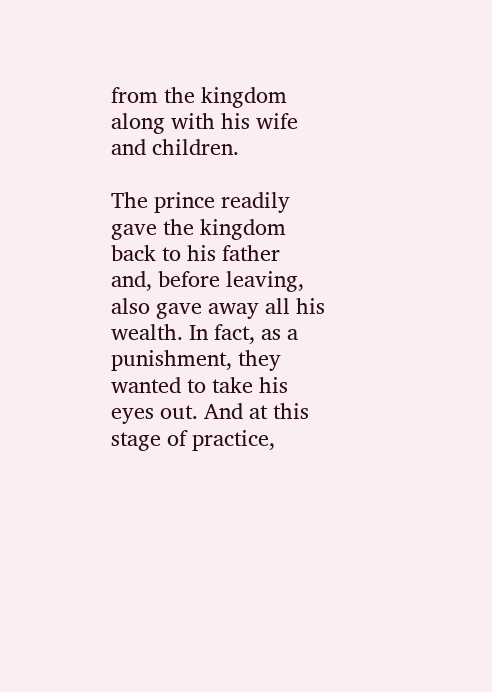from the kingdom along with his wife and children.

The prince readily gave the kingdom back to his father and, before leaving, also gave away all his wealth. In fact, as a punishment, they wanted to take his eyes out. And at this stage of practice,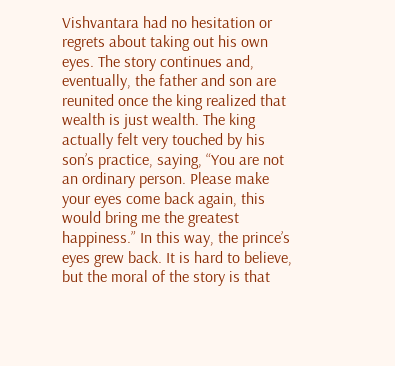Vishvantara had no hesitation or regrets about taking out his own eyes. The story continues and, eventually, the father and son are reunited once the king realized that wealth is just wealth. The king actually felt very touched by his son’s practice, saying, “You are not an ordinary person. Please make your eyes come back again, this would bring me the greatest happiness.” In this way, the prince’s eyes grew back. It is hard to believe, but the moral of the story is that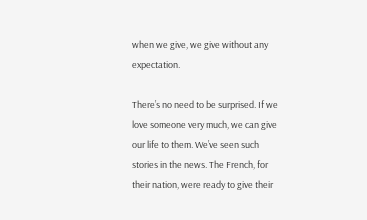when we give, we give without any expectation.

There’s no need to be surprised. If we love someone very much, we can give our life to them. We’ve seen such stories in the news. The French, for their nation, were ready to give their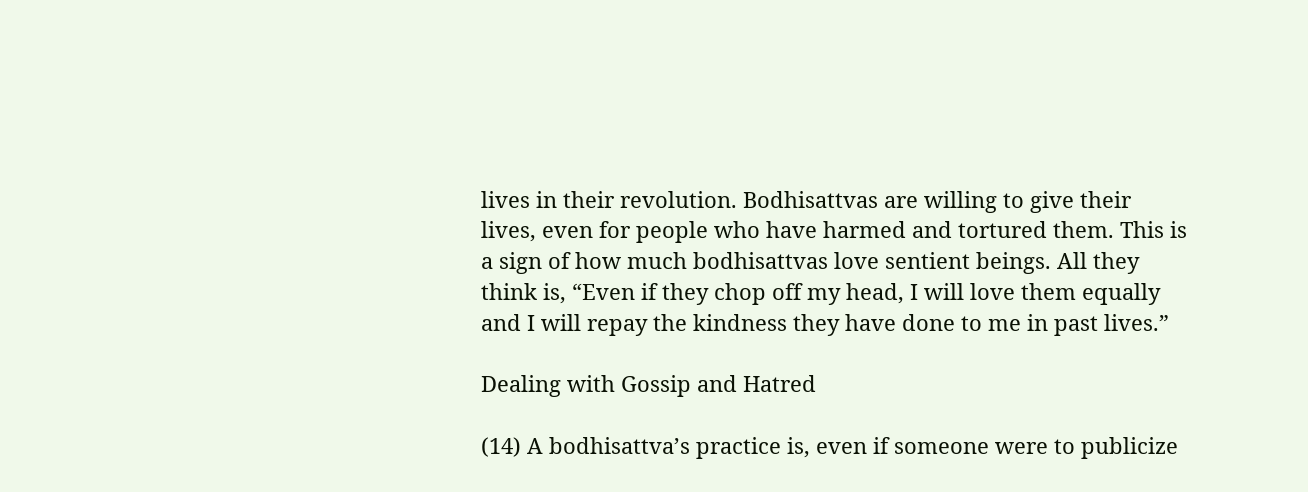lives in their revolution. Bodhisattvas are willing to give their lives, even for people who have harmed and tortured them. This is a sign of how much bodhisattvas love sentient beings. All they think is, “Even if they chop off my head, I will love them equally and I will repay the kindness they have done to me in past lives.”

Dealing with Gossip and Hatred

(14) A bodhisattva’s practice is, even if someone were to publicize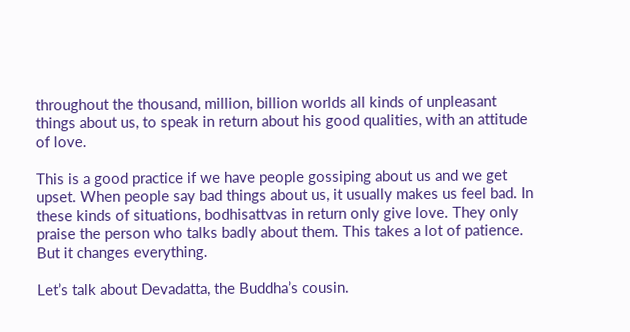throughout the thousand, million, billion worlds all kinds of unpleasant things about us, to speak in return about his good qualities, with an attitude of love.

This is a good practice if we have people gossiping about us and we get upset. When people say bad things about us, it usually makes us feel bad. In these kinds of situations, bodhisattvas in return only give love. They only praise the person who talks badly about them. This takes a lot of patience. But it changes everything.

Let’s talk about Devadatta, the Buddha’s cousin.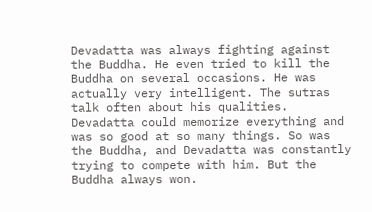Devadatta was always fighting against the Buddha. He even tried to kill the Buddha on several occasions. He was actually very intelligent. The sutras talk often about his qualities. Devadatta could memorize everything and was so good at so many things. So was the Buddha, and Devadatta was constantly trying to compete with him. But the Buddha always won.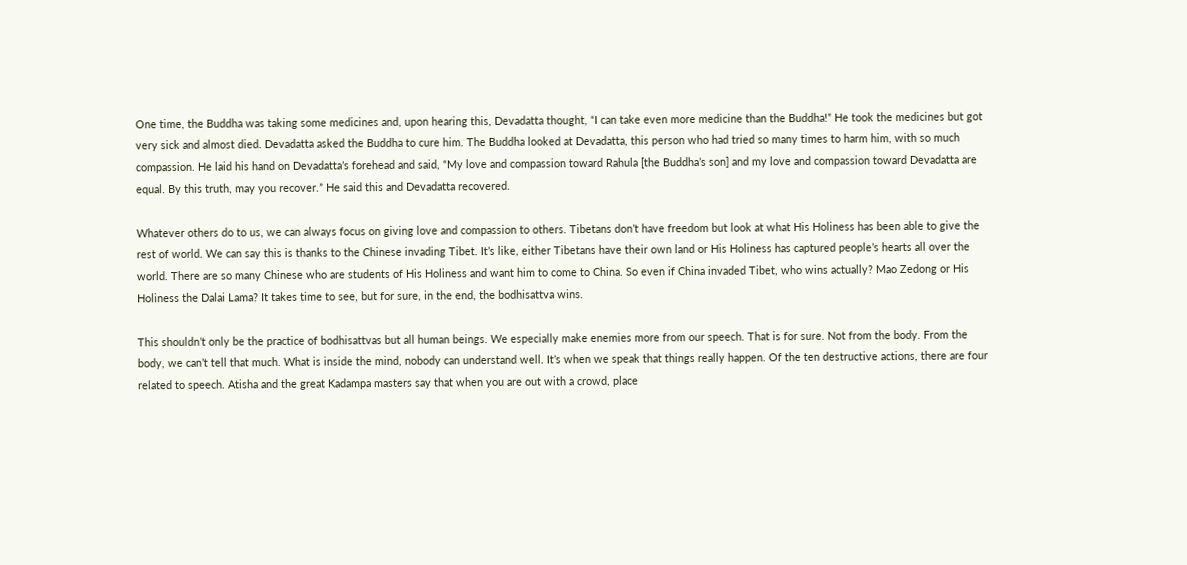One time, the Buddha was taking some medicines and, upon hearing this, Devadatta thought, “I can take even more medicine than the Buddha!” He took the medicines but got very sick and almost died. Devadatta asked the Buddha to cure him. The Buddha looked at Devadatta, this person who had tried so many times to harm him, with so much compassion. He laid his hand on Devadatta’s forehead and said, “My love and compassion toward Rahula [the Buddha’s son] and my love and compassion toward Devadatta are equal. By this truth, may you recover.” He said this and Devadatta recovered.

Whatever others do to us, we can always focus on giving love and compassion to others. Tibetans don’t have freedom but look at what His Holiness has been able to give the rest of world. We can say this is thanks to the Chinese invading Tibet. It’s like, either Tibetans have their own land or His Holiness has captured people’s hearts all over the world. There are so many Chinese who are students of His Holiness and want him to come to China. So even if China invaded Tibet, who wins actually? Mao Zedong or His Holiness the Dalai Lama? It takes time to see, but for sure, in the end, the bodhisattva wins.

This shouldn’t only be the practice of bodhisattvas but all human beings. We especially make enemies more from our speech. That is for sure. Not from the body. From the body, we can’t tell that much. What is inside the mind, nobody can understand well. It’s when we speak that things really happen. Of the ten destructive actions, there are four related to speech. Atisha and the great Kadampa masters say that when you are out with a crowd, place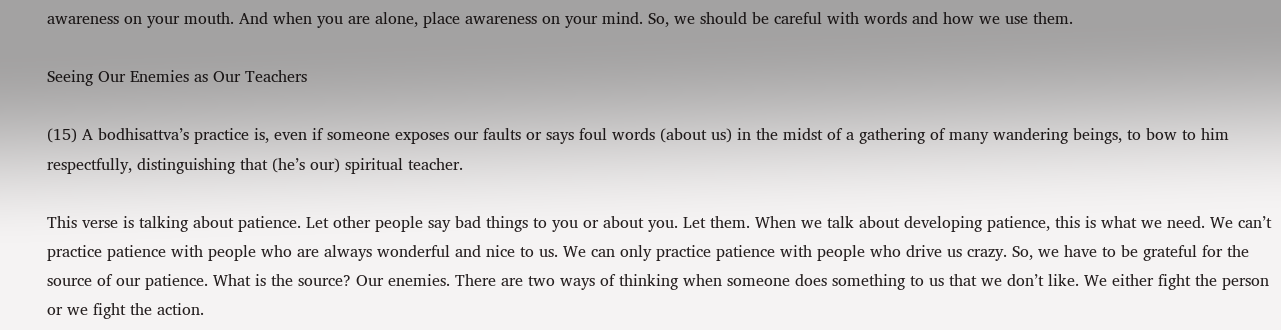awareness on your mouth. And when you are alone, place awareness on your mind. So, we should be careful with words and how we use them.

Seeing Our Enemies as Our Teachers

(15) A bodhisattva’s practice is, even if someone exposes our faults or says foul words (about us) in the midst of a gathering of many wandering beings, to bow to him respectfully, distinguishing that (he’s our) spiritual teacher.

This verse is talking about patience. Let other people say bad things to you or about you. Let them. When we talk about developing patience, this is what we need. We can’t practice patience with people who are always wonderful and nice to us. We can only practice patience with people who drive us crazy. So, we have to be grateful for the source of our patience. What is the source? Our enemies. There are two ways of thinking when someone does something to us that we don’t like. We either fight the person or we fight the action.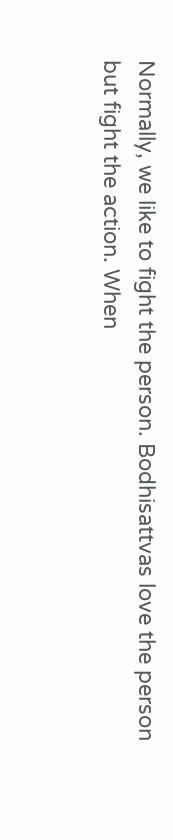Normally, we like to fight the person. Bodhisattvas love the person but fight the action. When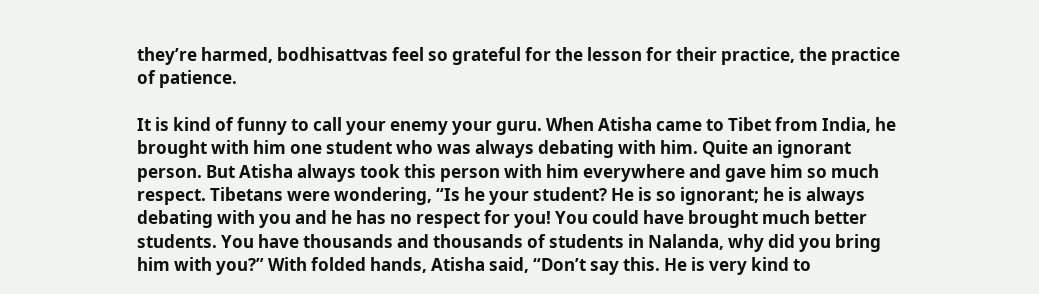they’re harmed, bodhisattvas feel so grateful for the lesson for their practice, the practice of patience.

It is kind of funny to call your enemy your guru. When Atisha came to Tibet from India, he brought with him one student who was always debating with him. Quite an ignorant person. But Atisha always took this person with him everywhere and gave him so much respect. Tibetans were wondering, “Is he your student? He is so ignorant; he is always debating with you and he has no respect for you! You could have brought much better students. You have thousands and thousands of students in Nalanda, why did you bring him with you?” With folded hands, Atisha said, “Don’t say this. He is very kind to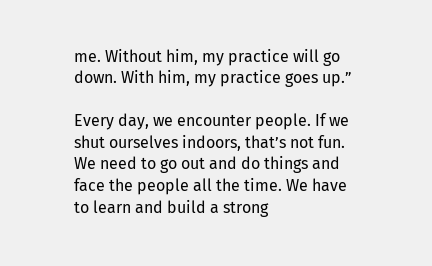me. Without him, my practice will go down. With him, my practice goes up.”

Every day, we encounter people. If we shut ourselves indoors, that’s not fun. We need to go out and do things and face the people all the time. We have to learn and build a strong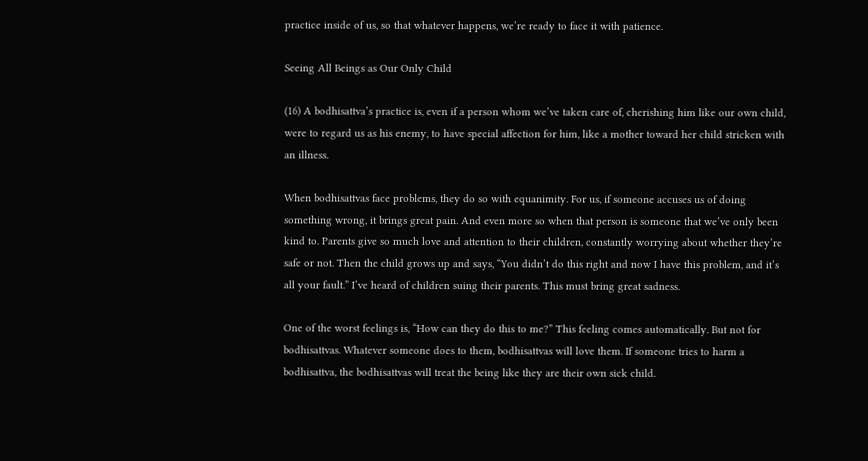practice inside of us, so that whatever happens, we’re ready to face it with patience.

Seeing All Beings as Our Only Child

(16) A bodhisattva’s practice is, even if a person whom we’ve taken care of, cherishing him like our own child, were to regard us as his enemy, to have special affection for him, like a mother toward her child stricken with an illness.

When bodhisattvas face problems, they do so with equanimity. For us, if someone accuses us of doing something wrong, it brings great pain. And even more so when that person is someone that we’ve only been kind to. Parents give so much love and attention to their children, constantly worrying about whether they’re safe or not. Then the child grows up and says, “You didn’t do this right and now I have this problem, and it’s all your fault.” I’ve heard of children suing their parents. This must bring great sadness.

One of the worst feelings is, “How can they do this to me?” This feeling comes automatically. But not for bodhisattvas. Whatever someone does to them, bodhisattvas will love them. If someone tries to harm a bodhisattva, the bodhisattvas will treat the being like they are their own sick child.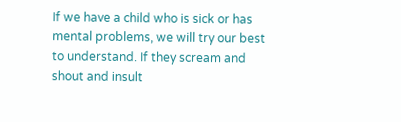If we have a child who is sick or has mental problems, we will try our best to understand. If they scream and shout and insult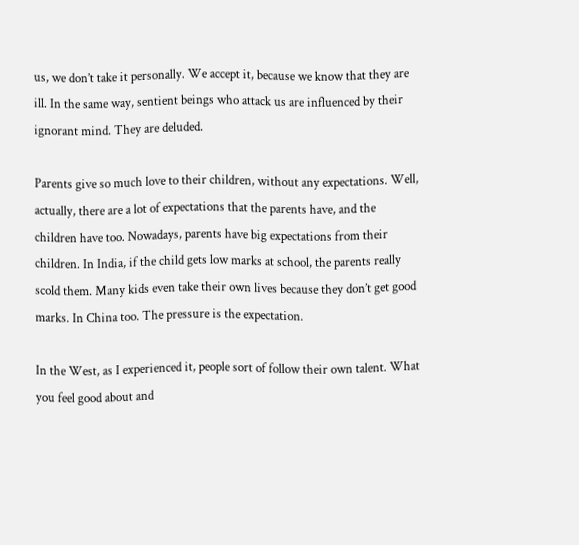us, we don’t take it personally. We accept it, because we know that they are ill. In the same way, sentient beings who attack us are influenced by their ignorant mind. They are deluded.

Parents give so much love to their children, without any expectations. Well, actually, there are a lot of expectations that the parents have, and the children have too. Nowadays, parents have big expectations from their children. In India, if the child gets low marks at school, the parents really scold them. Many kids even take their own lives because they don’t get good marks. In China too. The pressure is the expectation.

In the West, as I experienced it, people sort of follow their own talent. What you feel good about and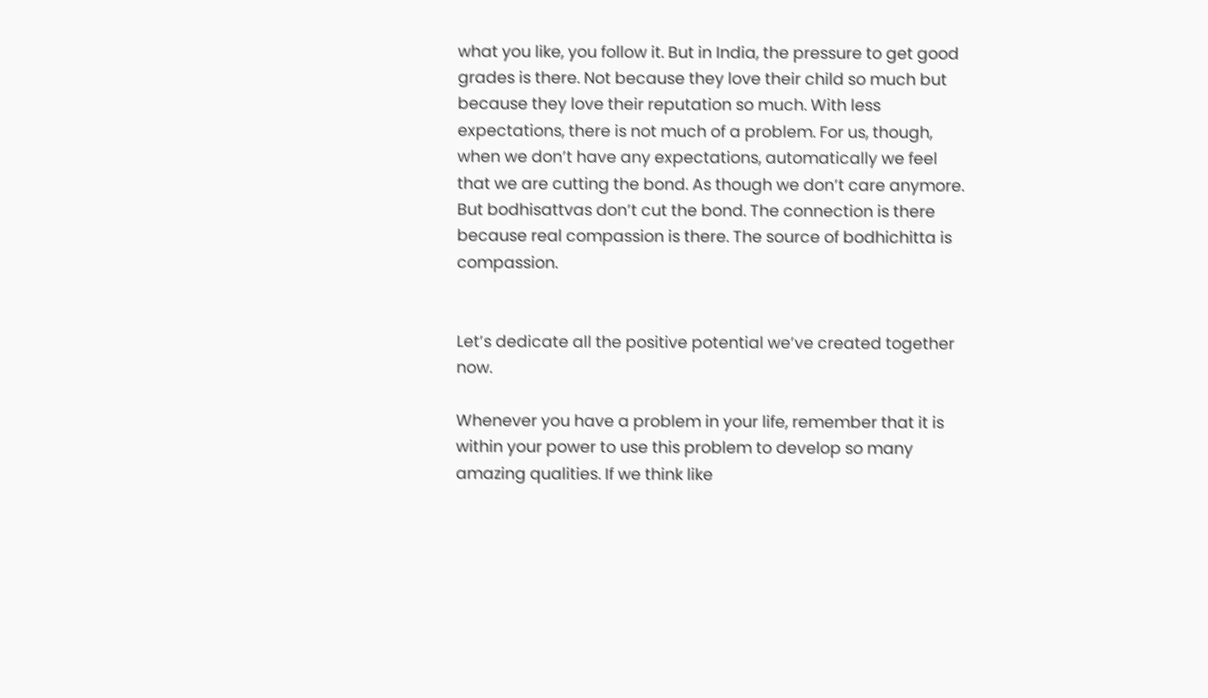what you like, you follow it. But in India, the pressure to get good grades is there. Not because they love their child so much but because they love their reputation so much. With less expectations, there is not much of a problem. For us, though, when we don’t have any expectations, automatically we feel that we are cutting the bond. As though we don’t care anymore. But bodhisattvas don’t cut the bond. The connection is there because real compassion is there. The source of bodhichitta is compassion.


Let’s dedicate all the positive potential we’ve created together now.

Whenever you have a problem in your life, remember that it is within your power to use this problem to develop so many amazing qualities. If we think like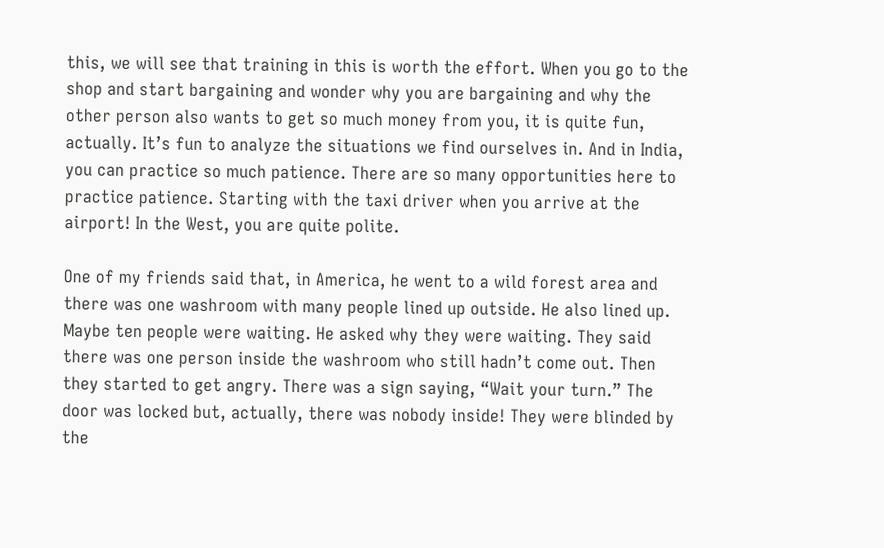this, we will see that training in this is worth the effort. When you go to the shop and start bargaining and wonder why you are bargaining and why the other person also wants to get so much money from you, it is quite fun, actually. It’s fun to analyze the situations we find ourselves in. And in India, you can practice so much patience. There are so many opportunities here to practice patience. Starting with the taxi driver when you arrive at the airport! In the West, you are quite polite.

One of my friends said that, in America, he went to a wild forest area and there was one washroom with many people lined up outside. He also lined up. Maybe ten people were waiting. He asked why they were waiting. They said there was one person inside the washroom who still hadn’t come out. Then they started to get angry. There was a sign saying, “Wait your turn.” The door was locked but, actually, there was nobody inside! They were blinded by the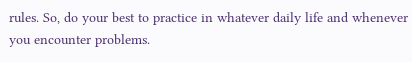rules. So, do your best to practice in whatever daily life and whenever you encounter problems.